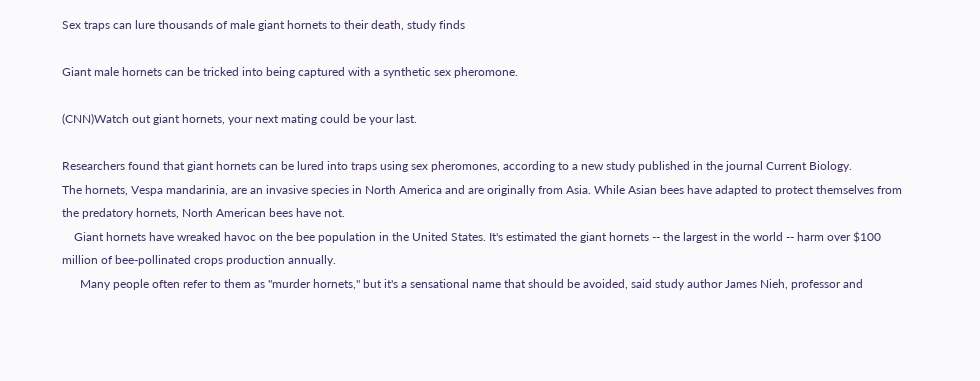Sex traps can lure thousands of male giant hornets to their death, study finds

Giant male hornets can be tricked into being captured with a synthetic sex pheromone.

(CNN)Watch out giant hornets, your next mating could be your last.

Researchers found that giant hornets can be lured into traps using sex pheromones, according to a new study published in the journal Current Biology.
The hornets, Vespa mandarinia, are an invasive species in North America and are originally from Asia. While Asian bees have adapted to protect themselves from the predatory hornets, North American bees have not.
    Giant hornets have wreaked havoc on the bee population in the United States. It's estimated the giant hornets -- the largest in the world -- harm over $100 million of bee-pollinated crops production annually.
      Many people often refer to them as "murder hornets," but it's a sensational name that should be avoided, said study author James Nieh, professor and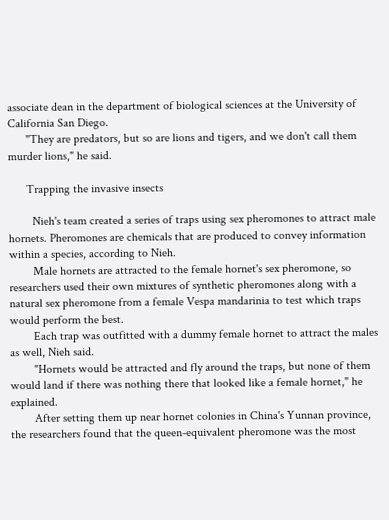associate dean in the department of biological sciences at the University of California San Diego.
      "They are predators, but so are lions and tigers, and we don't call them murder lions," he said.

      Trapping the invasive insects

        Nieh's team created a series of traps using sex pheromones to attract male hornets. Pheromones are chemicals that are produced to convey information within a species, according to Nieh.
        Male hornets are attracted to the female hornet's sex pheromone, so researchers used their own mixtures of synthetic pheromones along with a natural sex pheromone from a female Vespa mandarinia to test which traps would perform the best.
        Each trap was outfitted with a dummy female hornet to attract the males as well, Nieh said.
        "Hornets would be attracted and fly around the traps, but none of them would land if there was nothing there that looked like a female hornet," he explained.
        After setting them up near hornet colonies in China's Yunnan province, the researchers found that the queen-equivalent pheromone was the most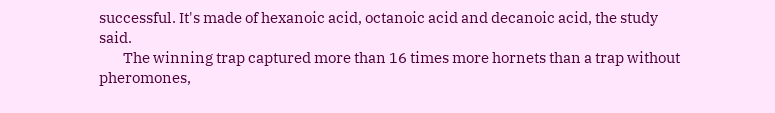successful. It's made of hexanoic acid, octanoic acid and decanoic acid, the study said.
        The winning trap captured more than 16 times more hornets than a trap without pheromones,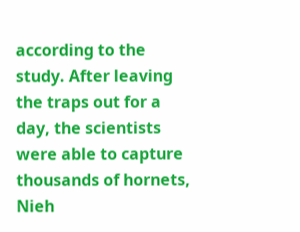according to the study. After leaving the traps out for a day, the scientists were able to capture thousands of hornets, Nieh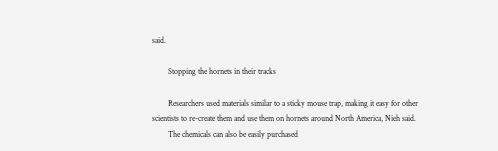said.

        Stopping the hornets in their tracks

        Researchers used materials similar to a sticky mouse trap, making it easy for other scientists to re-create them and use them on hornets around North America, Nieh said.
        The chemicals can also be easily purchased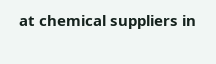at chemical suppliers in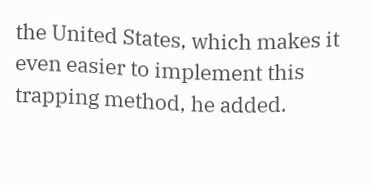the United States, which makes it even easier to implement this trapping method, he added.